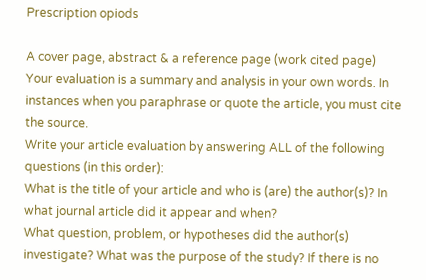Prescription opiods

A cover page, abstract & a reference page (work cited page)
Your evaluation is a summary and analysis in your own words. In instances when you paraphrase or quote the article, you must cite the source.
Write your article evaluation by answering ALL of the following questions (in this order):
What is the title of your article and who is (are) the author(s)? In what journal article did it appear and when?
What question, problem, or hypotheses did the author(s) investigate? What was the purpose of the study? If there is no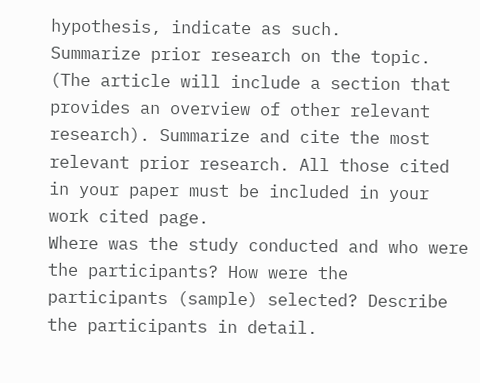hypothesis, indicate as such.
Summarize prior research on the topic. (The article will include a section that provides an overview of other relevant research). Summarize and cite the most relevant prior research. All those cited in your paper must be included in your work cited page.
Where was the study conducted and who were the participants? How were the participants (sample) selected? Describe the participants in detail.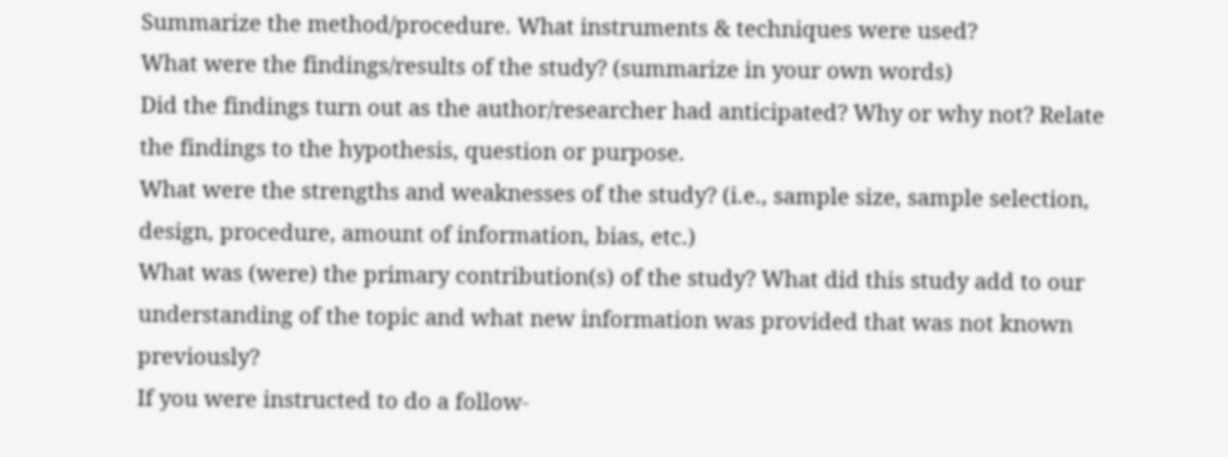Summarize the method/procedure. What instruments & techniques were used?
What were the findings/results of the study? (summarize in your own words)
Did the findings turn out as the author/researcher had anticipated? Why or why not? Relate the findings to the hypothesis, question or purpose.
What were the strengths and weaknesses of the study? (i.e., sample size, sample selection, design, procedure, amount of information, bias, etc.)
What was (were) the primary contribution(s) of the study? What did this study add to our understanding of the topic and what new information was provided that was not known previously?
If you were instructed to do a follow-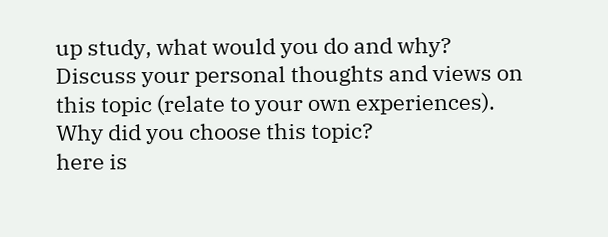up study, what would you do and why?
Discuss your personal thoughts and views on this topic (relate to your own experiences). Why did you choose this topic?
here is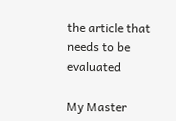the article that needs to be evaluated

My Master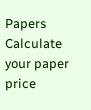Papers
Calculate your paper price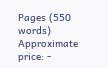Pages (550 words)
Approximate price: -